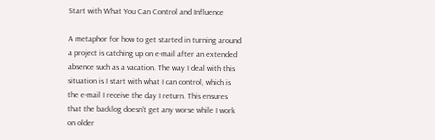Start with What You Can Control and Influence

A metaphor for how to get started in turning around a project is catching up on e-mail after an extended absence such as a vacation. The way I deal with this situation is I start with what I can control, which is the e-mail I receive the day I return. This ensures that the backlog doesn't get any worse while I work on older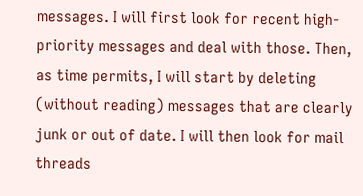messages. I will first look for recent high-priority messages and deal with those. Then, as time permits, I will start by deleting (without reading) messages that are clearly junk or out of date. I will then look for mail threads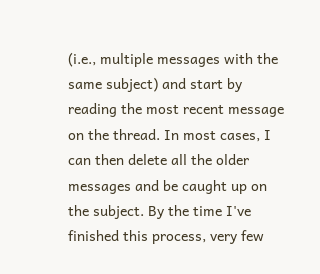(i.e., multiple messages with the same subject) and start by reading the most recent message on the thread. In most cases, I can then delete all the older messages and be caught up on the subject. By the time I've finished this process, very few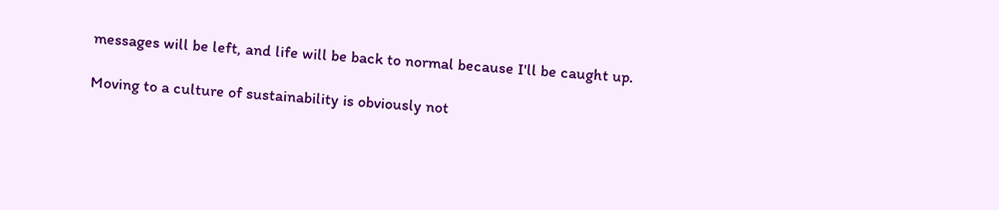messages will be left, and life will be back to normal because I'll be caught up.

Moving to a culture of sustainability is obviously not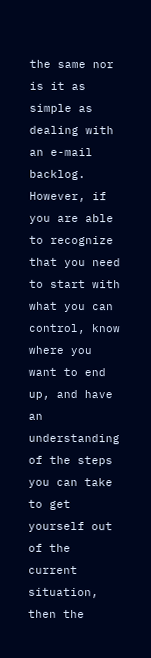the same nor is it as simple as dealing with an e-mail backlog. However, if you are able to recognize that you need to start with what you can control, know where you want to end up, and have an understanding of the steps you can take to get yourself out of the current situation, then the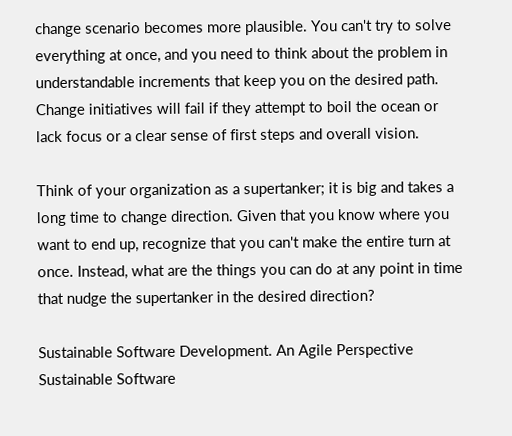change scenario becomes more plausible. You can't try to solve everything at once, and you need to think about the problem in understandable increments that keep you on the desired path. Change initiatives will fail if they attempt to boil the ocean or lack focus or a clear sense of first steps and overall vision.

Think of your organization as a supertanker; it is big and takes a long time to change direction. Given that you know where you want to end up, recognize that you can't make the entire turn at once. Instead, what are the things you can do at any point in time that nudge the supertanker in the desired direction?

Sustainable Software Development. An Agile Perspective
Sustainable Software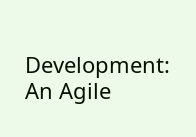Development: An Agile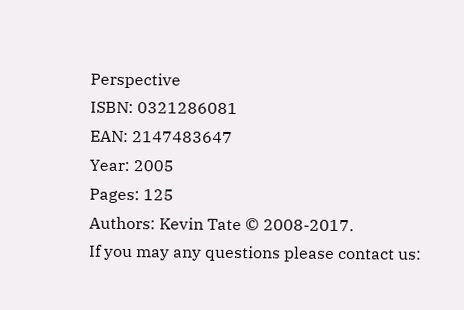Perspective
ISBN: 0321286081
EAN: 2147483647
Year: 2005
Pages: 125
Authors: Kevin Tate © 2008-2017.
If you may any questions please contact us: